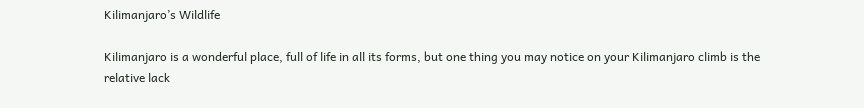Kilimanjaro’s Wildlife

Kilimanjaro is a wonderful place, full of life in all its forms, but one thing you may notice on your Kilimanjaro climb is the relative lack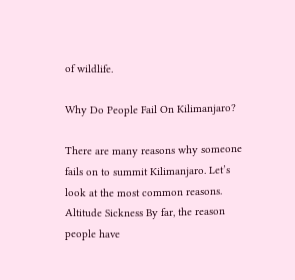of wildlife.

Why Do People Fail On Kilimanjaro?

There are many reasons why someone fails on to summit Kilimanjaro. Let’s look at the most common reasons. Altitude Sickness By far, the reason people have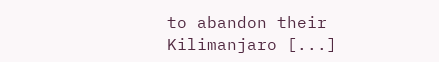to abandon their Kilimanjaro [...]